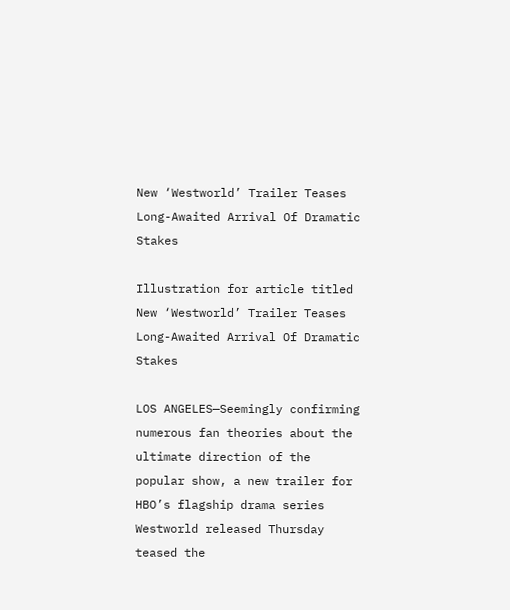New ‘Westworld’ Trailer Teases Long-Awaited Arrival Of Dramatic Stakes

Illustration for article titled New ‘Westworld’ Trailer Teases Long-Awaited Arrival Of Dramatic Stakes

LOS ANGELES—Seemingly confirming numerous fan theories about the ultimate direction of the popular show, a new trailer for HBO’s flagship drama series Westworld released Thursday teased the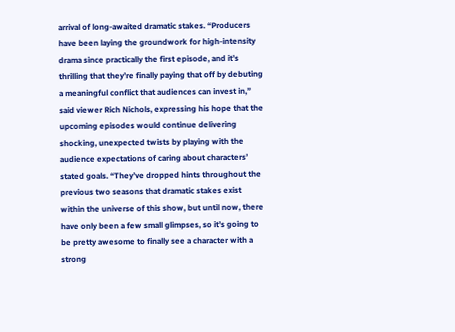arrival of long-awaited dramatic stakes. “Producers have been laying the groundwork for high-intensity drama since practically the first episode, and it’s thrilling that they’re finally paying that off by debuting a meaningful conflict that audiences can invest in,” said viewer Rich Nichols, expressing his hope that the upcoming episodes would continue delivering shocking, unexpected twists by playing with the audience expectations of caring about characters’ stated goals. “They’ve dropped hints throughout the previous two seasons that dramatic stakes exist within the universe of this show, but until now, there have only been a few small glimpses, so it’s going to be pretty awesome to finally see a character with a strong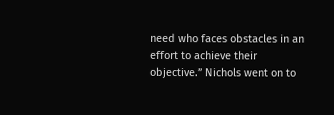need who faces obstacles in an effort to achieve their objective.” Nichols went on to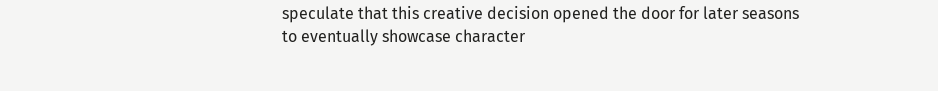speculate that this creative decision opened the door for later seasons to eventually showcase character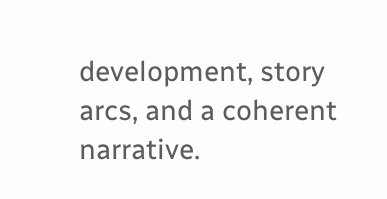development, story arcs, and a coherent narrative.